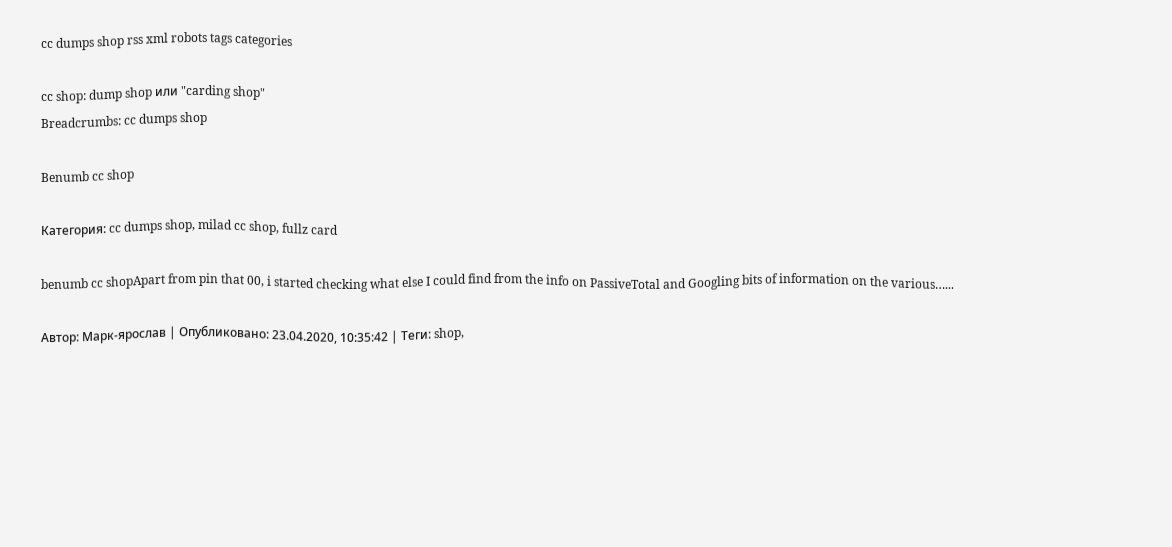cc dumps shop rss xml robots tags categories

cc shop: dump shop или "carding shop"
Breadcrumbs: cc dumps shop

Benumb cc shop

Категория: cc dumps shop, milad cc shop, fullz card

benumb cc shopApart from pin that 00, i started checking what else I could find from the info on PassiveTotal and Googling bits of information on the various…...

Автор: Марк-ярослав | Опубликовано: 23.04.2020, 10:35:42 | Теги: shop,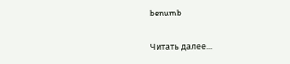benumb

Читать далее...